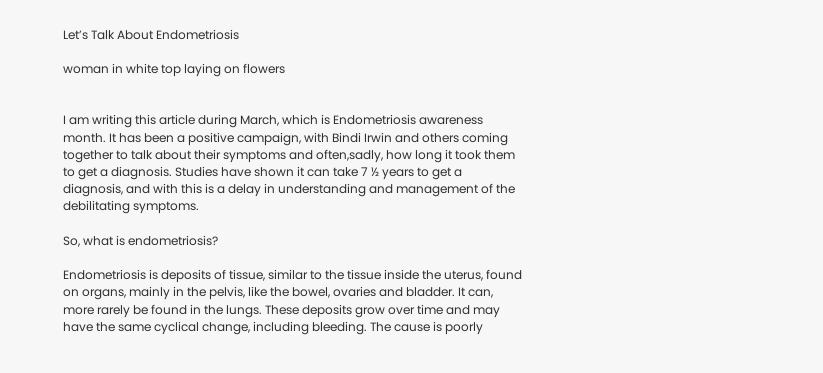Let’s Talk About Endometriosis

woman in white top laying on flowers


I am writing this article during March, which is Endometriosis awareness month. It has been a positive campaign, with Bindi Irwin and others coming together to talk about their symptoms and often,sadly, how long it took them to get a diagnosis. Studies have shown it can take 7 ½ years to get a diagnosis, and with this is a delay in understanding and management of the debilitating symptoms.

So, what is endometriosis?

Endometriosis is deposits of tissue, similar to the tissue inside the uterus, found on organs, mainly in the pelvis, like the bowel, ovaries and bladder. It can, more rarely be found in the lungs. These deposits grow over time and may have the same cyclical change, including bleeding. The cause is poorly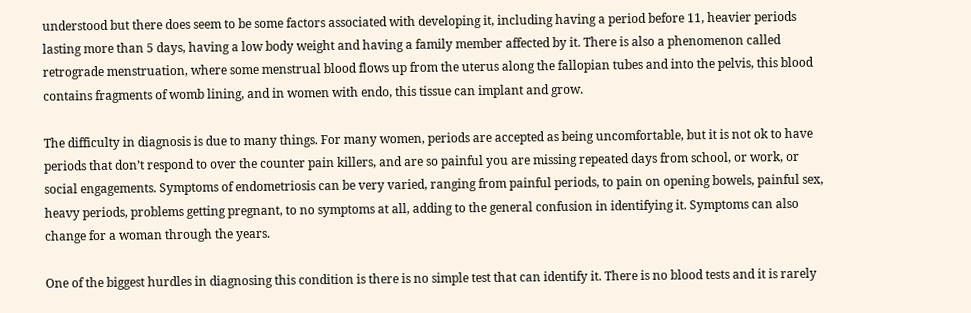understood but there does seem to be some factors associated with developing it, including having a period before 11, heavier periods lasting more than 5 days, having a low body weight and having a family member affected by it. There is also a phenomenon called retrograde menstruation, where some menstrual blood flows up from the uterus along the fallopian tubes and into the pelvis, this blood contains fragments of womb lining, and in women with endo, this tissue can implant and grow.

The difficulty in diagnosis is due to many things. For many women, periods are accepted as being uncomfortable, but it is not ok to have periods that don’t respond to over the counter pain killers, and are so painful you are missing repeated days from school, or work, or social engagements. Symptoms of endometriosis can be very varied, ranging from painful periods, to pain on opening bowels, painful sex, heavy periods, problems getting pregnant, to no symptoms at all, adding to the general confusion in identifying it. Symptoms can also change for a woman through the years.

One of the biggest hurdles in diagnosing this condition is there is no simple test that can identify it. There is no blood tests and it is rarely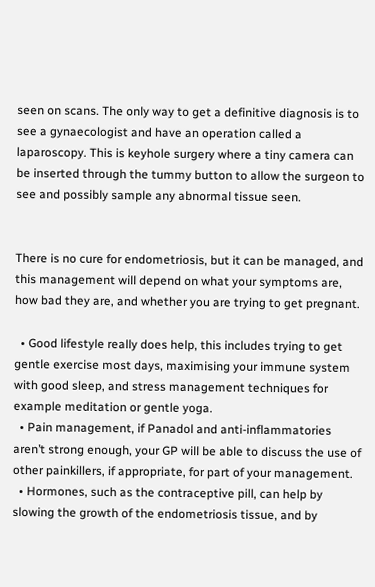seen on scans. The only way to get a definitive diagnosis is to see a gynaecologist and have an operation called a laparoscopy. This is keyhole surgery where a tiny camera can be inserted through the tummy button to allow the surgeon to see and possibly sample any abnormal tissue seen.


There is no cure for endometriosis, but it can be managed, and this management will depend on what your symptoms are, how bad they are, and whether you are trying to get pregnant.

  • Good lifestyle really does help, this includes trying to get gentle exercise most days, maximising your immune system with good sleep, and stress management techniques for example meditation or gentle yoga.
  • Pain management, if Panadol and anti-inflammatories aren’t strong enough, your GP will be able to discuss the use of other painkillers, if appropriate, for part of your management.
  • Hormones, such as the contraceptive pill, can help by slowing the growth of the endometriosis tissue, and by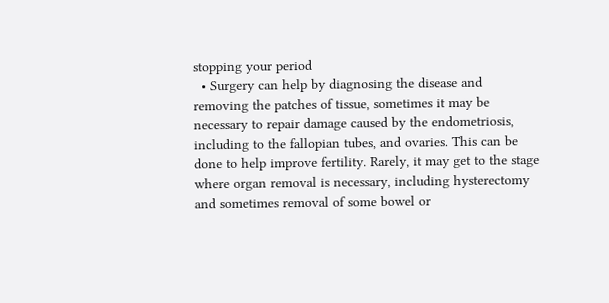stopping your period
  • Surgery can help by diagnosing the disease and removing the patches of tissue, sometimes it may be necessary to repair damage caused by the endometriosis, including to the fallopian tubes, and ovaries. This can be done to help improve fertility. Rarely, it may get to the stage where organ removal is necessary, including hysterectomy and sometimes removal of some bowel or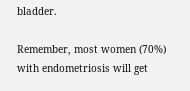bladder.

Remember, most women (70%) with endometriosis will get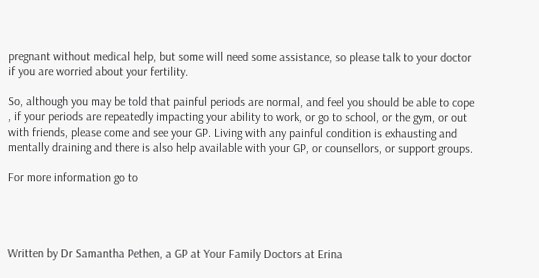pregnant without medical help, but some will need some assistance, so please talk to your doctor if you are worried about your fertility.

So, although you may be told that painful periods are normal, and feel you should be able to cope , if your periods are repeatedly impacting your ability to work, or go to school, or the gym, or out with friends, please come and see your GP. Living with any painful condition is exhausting and mentally draining and there is also help available with your GP, or counsellors, or support groups.

For more information go to




Written by Dr Samantha Pethen, a GP at Your Family Doctors at Erina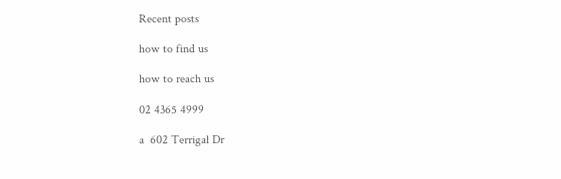Recent posts

how to find us

how to reach us

02 4365 4999

a  602 Terrigal Dr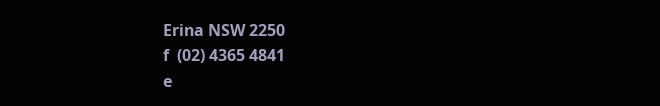Erina NSW 2250
f  (02) 4365 4841
e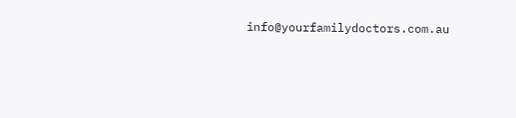info@yourfamilydoctors.com.au